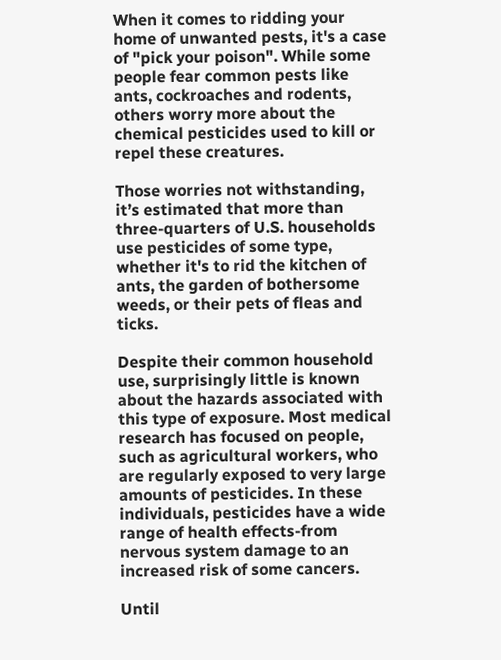When it comes to ridding your home of unwanted pests, it's a case of "pick your poison". While some people fear common pests like ants, cockroaches and rodents, others worry more about the chemical pesticides used to kill or repel these creatures.

Those worries not withstanding, it’s estimated that more than three-quarters of U.S. households use pesticides of some type, whether it's to rid the kitchen of ants, the garden of bothersome weeds, or their pets of fleas and ticks.

Despite their common household use, surprisingly little is known about the hazards associated with this type of exposure. Most medical research has focused on people, such as agricultural workers, who are regularly exposed to very large amounts of pesticides. In these individuals, pesticides have a wide range of health effects-from nervous system damage to an increased risk of some cancers.

Until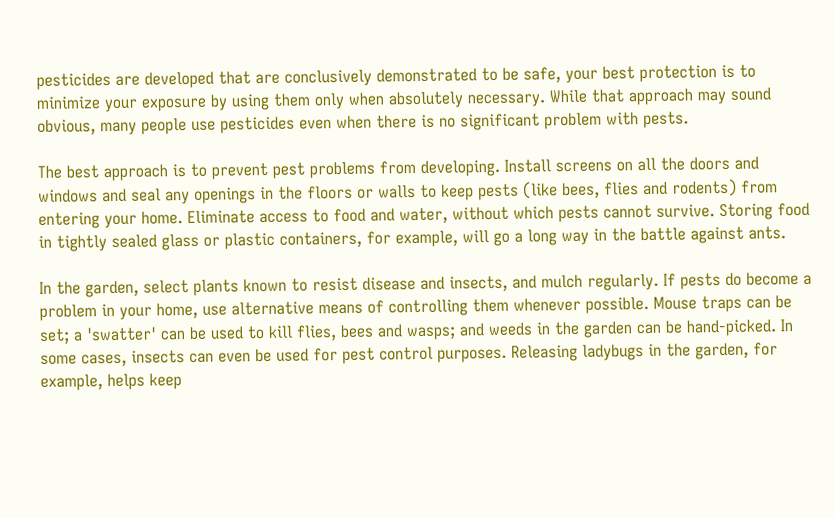pesticides are developed that are conclusively demonstrated to be safe, your best protection is to minimize your exposure by using them only when absolutely necessary. While that approach may sound obvious, many people use pesticides even when there is no significant problem with pests.

The best approach is to prevent pest problems from developing. Install screens on all the doors and windows and seal any openings in the floors or walls to keep pests (like bees, flies and rodents) from entering your home. Eliminate access to food and water, without which pests cannot survive. Storing food in tightly sealed glass or plastic containers, for example, will go a long way in the battle against ants.

In the garden, select plants known to resist disease and insects, and mulch regularly. If pests do become a problem in your home, use alternative means of controlling them whenever possible. Mouse traps can be set; a 'swatter' can be used to kill flies, bees and wasps; and weeds in the garden can be hand-picked. In some cases, insects can even be used for pest control purposes. Releasing ladybugs in the garden, for example, helps keep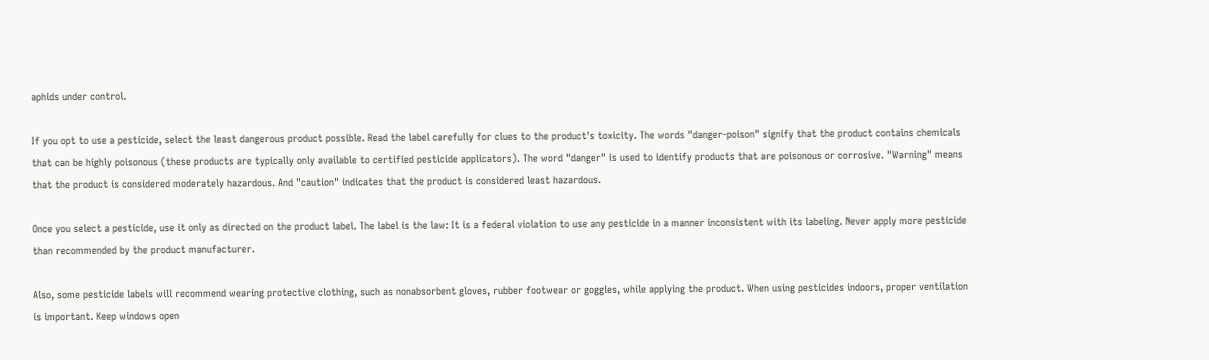aphids under control.

If you opt to use a pesticide, select the least dangerous product possible. Read the label carefully for clues to the product's toxicity. The words "danger-poison" signify that the product contains chemicals that can be highly poisonous (these products are typically only available to certified pesticide applicators). The word "danger" is used to identify products that are poisonous or corrosive. "Warning" means that the product is considered moderately hazardous. And "caution" indicates that the product is considered least hazardous.

Once you select a pesticide, use it only as directed on the product label. The label is the law: It is a federal violation to use any pesticide in a manner inconsistent with its labeling. Never apply more pesticide than recommended by the product manufacturer.

Also, some pesticide labels will recommend wearing protective clothing, such as nonabsorbent gloves, rubber footwear or goggles, while applying the product. When using pesticides indoors, proper ventilation is important. Keep windows open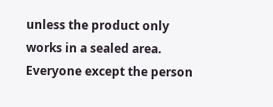unless the product only works in a sealed area. Everyone except the person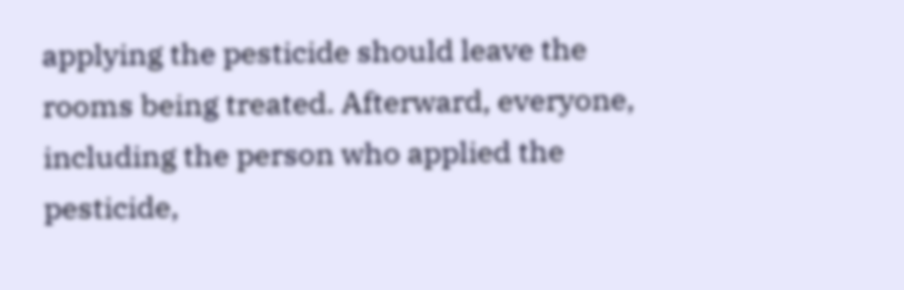applying the pesticide should leave the rooms being treated. Afterward, everyone, including the person who applied the pesticide,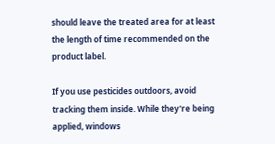should leave the treated area for at least the length of time recommended on the product label.

If you use pesticides outdoors, avoid tracking them inside. While they're being applied, windows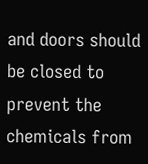and doors should be closed to prevent the chemicals from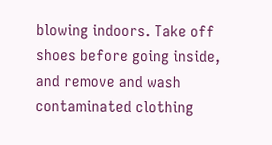blowing indoors. Take off shoes before going inside, and remove and wash contaminated clothing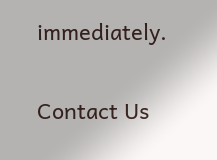immediately.

Contact Us